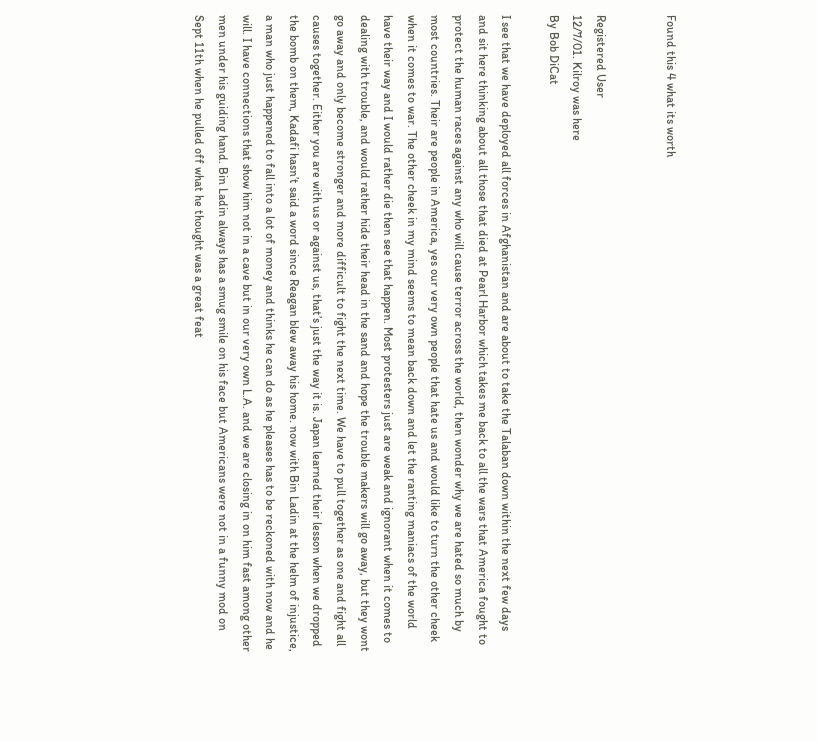Found this 4 what its worth


Registered User
12/7/01. Kilroy was here
By Bob DiCat

I see that we have deployed all forces in Afghanistan and are about to take the Talaban down within the next few days and sit here thinking about all those that died at Pearl Harbor which takes me back to all the wars that America fought to protect the human races against any who will cause terror across the world, then wonder why we are hated so much by most countries. Their are people in America, yes our very own people that hate us and would like to turn the other cheek when it comes to war. The other cheek in my mind seems to mean back down and let the ranting maniacs of the world have their way and I would rather die then see that happen. Most protesters just are weak and ignorant when it comes to dealing with trouble, and would rather hide their head in the sand and hope the trouble makers will go away, but they wont go away and only become stronger and more difficult to fight the next time. We have to pull together as one and fight all causes together. Either you are with us or against us, that’s just the way it is. Japan learned their lesson when we dropped the bomb on them, Kadafi hasn’t said a word since Reagan blew away his home. now with Bin Ladin at the helm of injustice, a man who just happened to fall into a lot of money and thinks he can do as he pleases has to be reckoned with now and he will. I have connections that show him not in a cave but in our very own L.A. and we are closing in on him fast among other men under his guiding hand. Bin Ladin always has a smug smile on his face but Americans were not in a funny mod on Sept 11th when he pulled off what he thought was a great feat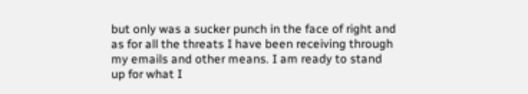but only was a sucker punch in the face of right and as for all the threats I have been receiving through my emails and other means. I am ready to stand up for what I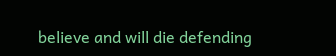believe and will die defending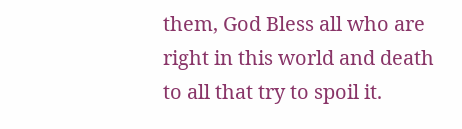them, God Bless all who are right in this world and death to all that try to spoil it.